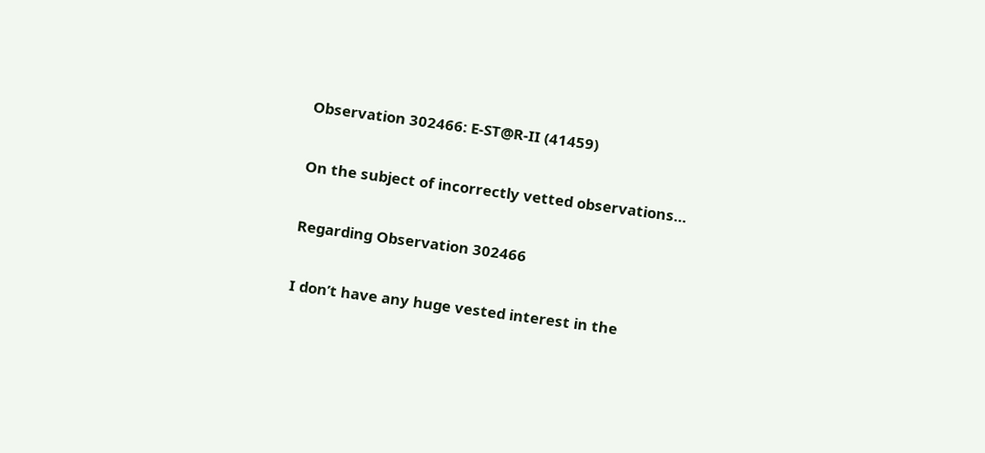Observation 302466: E-ST@R-II (41459)

On the subject of incorrectly vetted observations…

Regarding Observation 302466

I don’t have any huge vested interest in the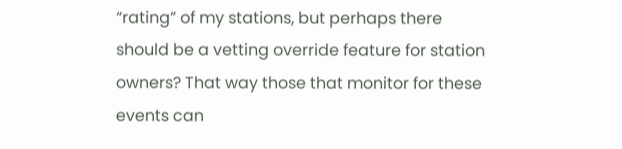“rating” of my stations, but perhaps there should be a vetting override feature for station owners? That way those that monitor for these events can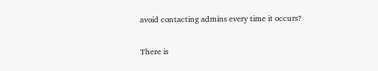avoid contacting admins every time it occurs?

There is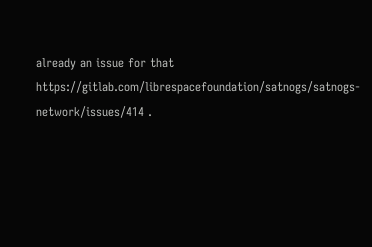already an issue for that https://gitlab.com/librespacefoundation/satnogs/satnogs-network/issues/414 .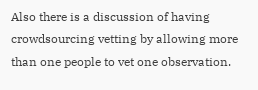Also there is a discussion of having crowdsourcing vetting by allowing more than one people to vet one observation.